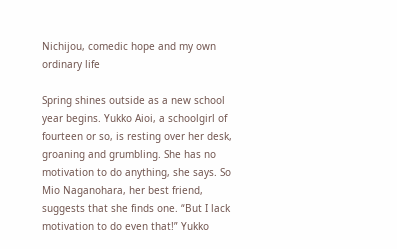Nichijou, comedic hope and my own ordinary life

Spring shines outside as a new school year begins. Yukko Aioi, a schoolgirl of fourteen or so, is resting over her desk, groaning and grumbling. She has no motivation to do anything, she says. So Mio Naganohara, her best friend, suggests that she finds one. “But I lack motivation to do even that!” Yukko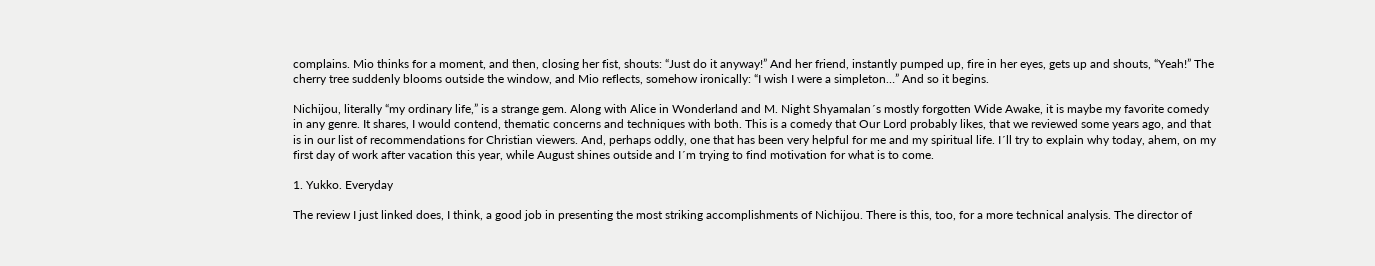complains. Mio thinks for a moment, and then, closing her fist, shouts: “Just do it anyway!” And her friend, instantly pumped up, fire in her eyes, gets up and shouts, “Yeah!” The cherry tree suddenly blooms outside the window, and Mio reflects, somehow ironically: “I wish I were a simpleton…” And so it begins.

Nichijou, literally “my ordinary life,” is a strange gem. Along with Alice in Wonderland and M. Night Shyamalan´s mostly forgotten Wide Awake, it is maybe my favorite comedy in any genre. It shares, I would contend, thematic concerns and techniques with both. This is a comedy that Our Lord probably likes, that we reviewed some years ago, and that is in our list of recommendations for Christian viewers. And, perhaps oddly, one that has been very helpful for me and my spiritual life. I´ll try to explain why today, ahem, on my first day of work after vacation this year, while August shines outside and I´m trying to find motivation for what is to come.

1. Yukko. Everyday

The review I just linked does, I think, a good job in presenting the most striking accomplishments of Nichijou. There is this, too, for a more technical analysis. The director of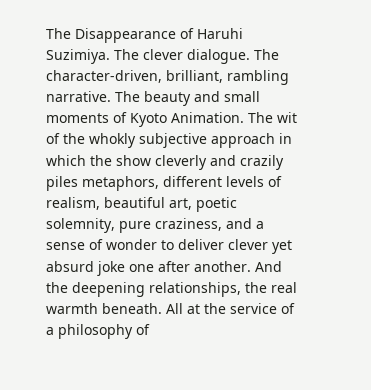The Disappearance of Haruhi Suzimiya. The clever dialogue. The character-driven, brilliant, rambling narrative. The beauty and small moments of Kyoto Animation. The wit of the whokly subjective approach in which the show cleverly and crazily piles metaphors, different levels of realism, beautiful art, poetic solemnity, pure craziness, and a sense of wonder to deliver clever yet absurd joke one after another. And the deepening relationships, the real warmth beneath. All at the service of a philosophy of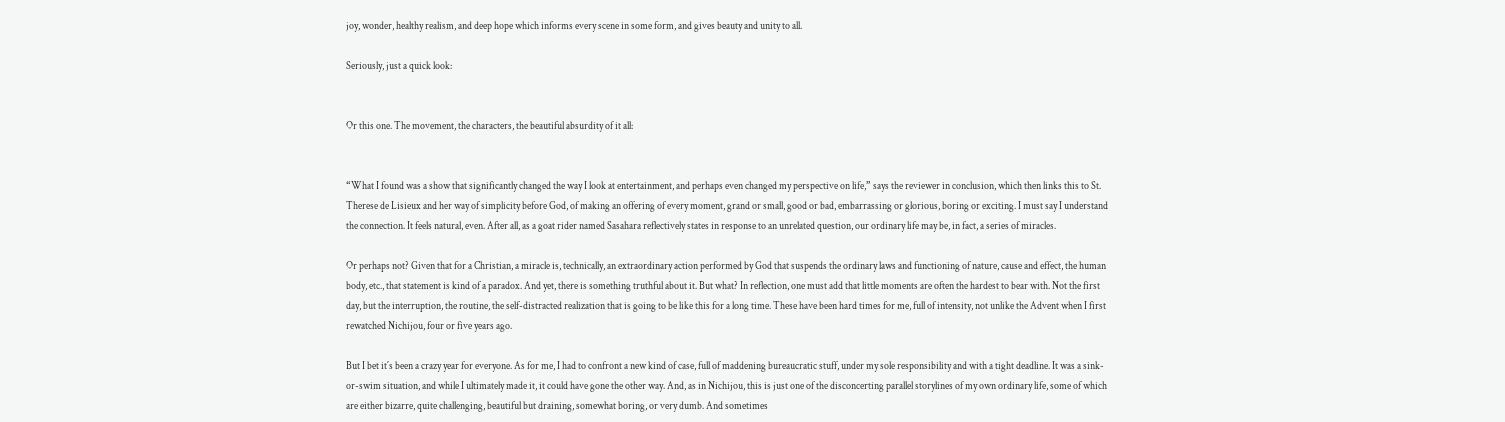joy, wonder, healthy realism, and deep hope which informs every scene in some form, and gives beauty and unity to all.

Seriously, just a quick look:


Or this one. The movement, the characters, the beautiful absurdity of it all:


“What I found was a show that significantly changed the way I look at entertainment, and perhaps even changed my perspective on life,” says the reviewer in conclusion, which then links this to St. Therese de Lisieux and her way of simplicity before God, of making an offering of every moment, grand or small, good or bad, embarrassing or glorious, boring or exciting. I must say I understand the connection. It feels natural, even. After all, as a goat rider named Sasahara reflectively states in response to an unrelated question, our ordinary life may be, in fact, a series of miracles.

Or perhaps not? Given that for a Christian, a miracle is, technically, an extraordinary action performed by God that suspends the ordinary laws and functioning of nature, cause and effect, the human body, etc., that statement is kind of a paradox. And yet, there is something truthful about it. But what? In reflection, one must add that little moments are often the hardest to bear with. Not the first day, but the interruption, the routine, the self-distracted realization that is going to be like this for a long time. These have been hard times for me, full of intensity, not unlike the Advent when I first rewatched Nichijou, four or five years ago.

But I bet it´s been a crazy year for everyone. As for me, I had to confront a new kind of case, full of maddening bureaucratic stuff, under my sole responsibility and with a tight deadline. It was a sink-or-swim situation, and while I ultimately made it, it could have gone the other way. And, as in Nichijou, this is just one of the disconcerting parallel storylines of my own ordinary life, some of which are either bizarre, quite challenging, beautiful but draining, somewhat boring, or very dumb. And sometimes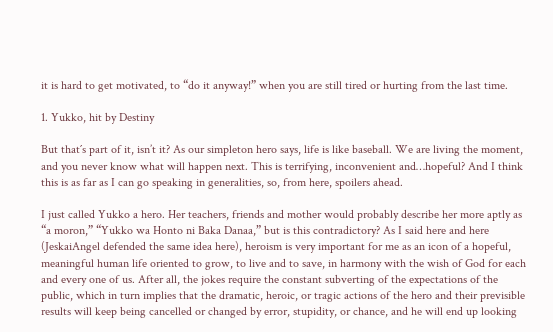it is hard to get motivated, to “do it anyway!” when you are still tired or hurting from the last time.

1. Yukko, hit by Destiny

But that´s part of it, isn’t it? As our simpleton hero says, life is like baseball. We are living the moment, and you never know what will happen next. This is terrifying, inconvenient and…hopeful? And I think this is as far as I can go speaking in generalities, so, from here, spoilers ahead.

I just called Yukko a hero. Her teachers, friends and mother would probably describe her more aptly as “a moron,” “Yukko wa Honto ni Baka Danaa,” but is this contradictory? As I said here and here (JeskaiAngel defended the same idea here), heroism is very important for me as an icon of a hopeful, meaningful human life oriented to grow, to live and to save, in harmony with the wish of God for each and every one of us. After all, the jokes require the constant subverting of the expectations of the public, which in turn implies that the dramatic, heroic, or tragic actions of the hero and their previsible results will keep being cancelled or changed by error, stupidity, or chance, and he will end up looking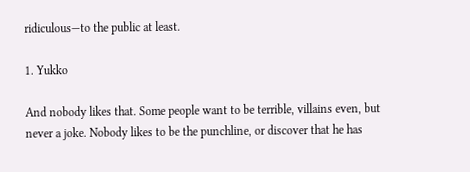ridiculous—to the public at least.

1. Yukko

And nobody likes that. Some people want to be terrible, villains even, but never a joke. Nobody likes to be the punchline, or discover that he has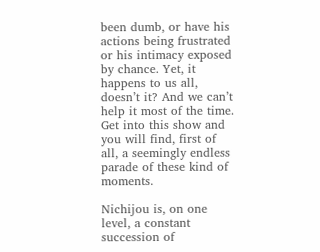been dumb, or have his actions being frustrated or his intimacy exposed by chance. Yet, it happens to us all, doesn’t it? And we can’t help it most of the time. Get into this show and you will find, first of all, a seemingly endless parade of these kind of moments.

Nichijou is, on one level, a constant succession of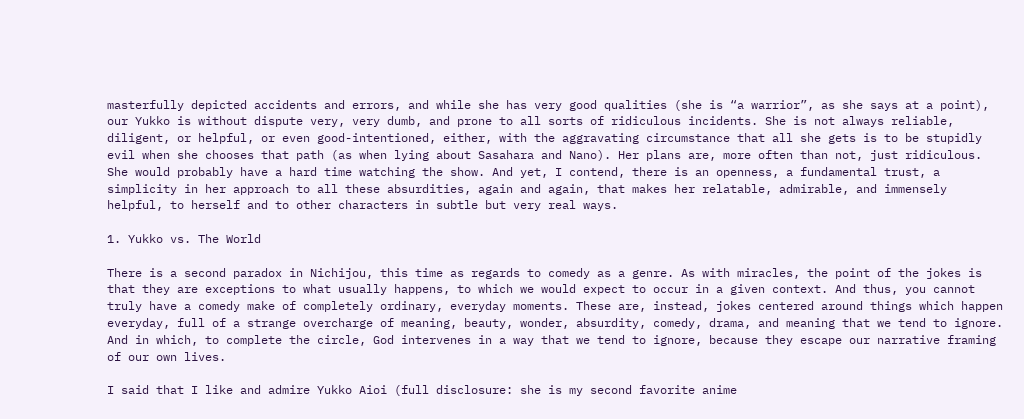masterfully depicted accidents and errors, and while she has very good qualities (she is “a warrior”, as she says at a point), our Yukko is without dispute very, very dumb, and prone to all sorts of ridiculous incidents. She is not always reliable, diligent, or helpful, or even good-intentioned, either, with the aggravating circumstance that all she gets is to be stupidly evil when she chooses that path (as when lying about Sasahara and Nano). Her plans are, more often than not, just ridiculous. She would probably have a hard time watching the show. And yet, I contend, there is an openness, a fundamental trust, a simplicity in her approach to all these absurdities, again and again, that makes her relatable, admirable, and immensely helpful, to herself and to other characters in subtle but very real ways.

1. Yukko vs. The World

There is a second paradox in Nichijou, this time as regards to comedy as a genre. As with miracles, the point of the jokes is that they are exceptions to what usually happens, to which we would expect to occur in a given context. And thus, you cannot truly have a comedy make of completely ordinary, everyday moments. These are, instead, jokes centered around things which happen everyday, full of a strange overcharge of meaning, beauty, wonder, absurdity, comedy, drama, and meaning that we tend to ignore. And in which, to complete the circle, God intervenes in a way that we tend to ignore, because they escape our narrative framing of our own lives.

I said that I like and admire Yukko Aioi (full disclosure: she is my second favorite anime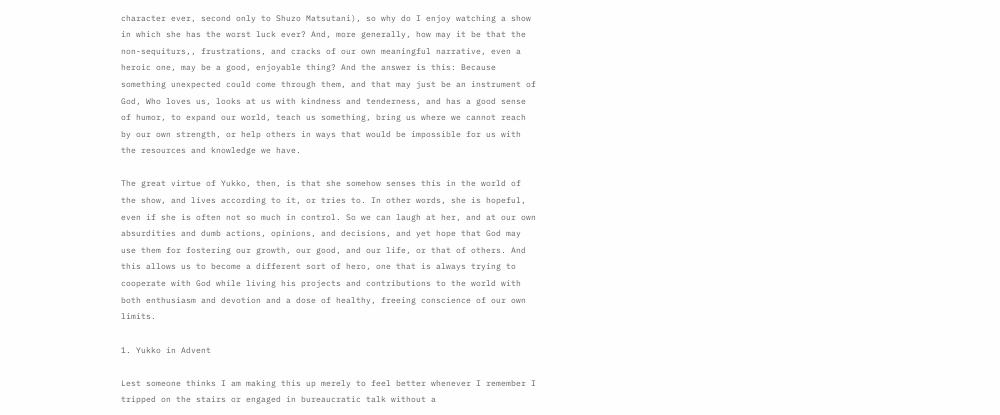character ever, second only to Shuzo Matsutani), so why do I enjoy watching a show in which she has the worst luck ever? And, more generally, how may it be that the non-sequiturs,, frustrations, and cracks of our own meaningful narrative, even a heroic one, may be a good, enjoyable thing? And the answer is this: Because something unexpected could come through them, and that may just be an instrument of God, Who loves us, looks at us with kindness and tenderness, and has a good sense of humor, to expand our world, teach us something, bring us where we cannot reach by our own strength, or help others in ways that would be impossible for us with the resources and knowledge we have.

The great virtue of Yukko, then, is that she somehow senses this in the world of the show, and lives according to it, or tries to. In other words, she is hopeful, even if she is often not so much in control. So we can laugh at her, and at our own absurdities and dumb actions, opinions, and decisions, and yet hope that God may use them for fostering our growth, our good, and our life, or that of others. And this allows us to become a different sort of hero, one that is always trying to cooperate with God while living his projects and contributions to the world with both enthusiasm and devotion and a dose of healthy, freeing conscience of our own limits.

1. Yukko in Advent

Lest someone thinks I am making this up merely to feel better whenever I remember I tripped on the stairs or engaged in bureaucratic talk without a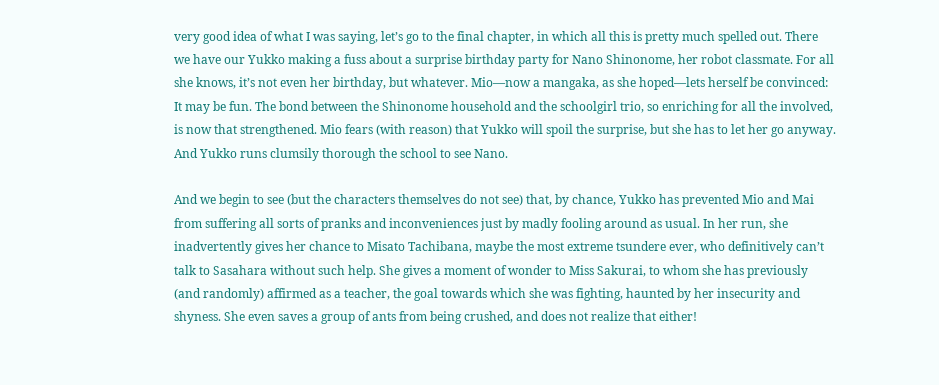very good idea of what I was saying, let’s go to the final chapter, in which all this is pretty much spelled out. There we have our Yukko making a fuss about a surprise birthday party for Nano Shinonome, her robot classmate. For all she knows, it’s not even her birthday, but whatever. Mio—now a mangaka, as she hoped—lets herself be convinced: It may be fun. The bond between the Shinonome household and the schoolgirl trio, so enriching for all the involved, is now that strengthened. Mio fears (with reason) that Yukko will spoil the surprise, but she has to let her go anyway. And Yukko runs clumsily thorough the school to see Nano.

And we begin to see (but the characters themselves do not see) that, by chance, Yukko has prevented Mio and Mai from suffering all sorts of pranks and inconveniences just by madly fooling around as usual. In her run, she inadvertently gives her chance to Misato Tachibana, maybe the most extreme tsundere ever, who definitively can’t talk to Sasahara without such help. She gives a moment of wonder to Miss Sakurai, to whom she has previously (and randomly) affirmed as a teacher, the goal towards which she was fighting, haunted by her insecurity and shyness. She even saves a group of ants from being crushed, and does not realize that either!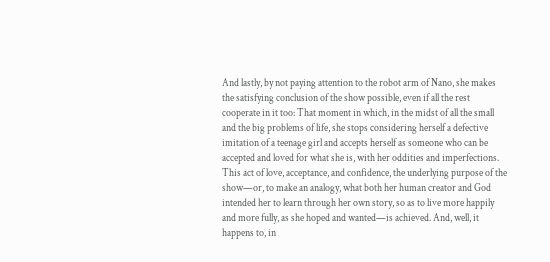And lastly, by not paying attention to the robot arm of Nano, she makes the satisfying conclusion of the show possible, even if all the rest cooperate in it too: That moment in which, in the midst of all the small and the big problems of life, she stops considering herself a defective imitation of a teenage girl and accepts herself as someone who can be accepted and loved for what she is, with her oddities and imperfections. This act of love, acceptance, and confidence, the underlying purpose of the show—or, to make an analogy, what both her human creator and God intended her to learn through her own story, so as to live more happily and more fully, as she hoped and wanted—is achieved. And, well, it happens to, in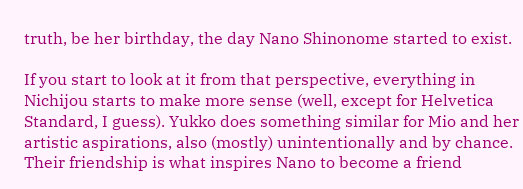truth, be her birthday, the day Nano Shinonome started to exist.

If you start to look at it from that perspective, everything in Nichijou starts to make more sense (well, except for Helvetica Standard, I guess). Yukko does something similar for Mio and her artistic aspirations, also (mostly) unintentionally and by chance. Their friendship is what inspires Nano to become a friend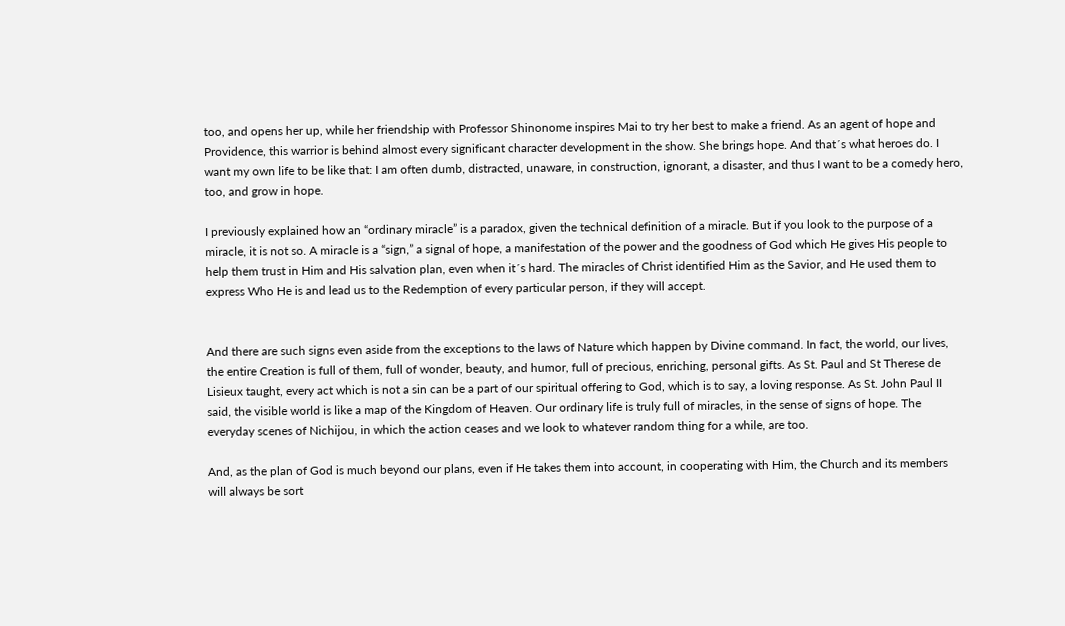too, and opens her up, while her friendship with Professor Shinonome inspires Mai to try her best to make a friend. As an agent of hope and Providence, this warrior is behind almost every significant character development in the show. She brings hope. And that´s what heroes do. I want my own life to be like that: I am often dumb, distracted, unaware, in construction, ignorant, a disaster, and thus I want to be a comedy hero, too, and grow in hope.

I previously explained how an “ordinary miracle” is a paradox, given the technical definition of a miracle. But if you look to the purpose of a miracle, it is not so. A miracle is a “sign,” a signal of hope, a manifestation of the power and the goodness of God which He gives His people to help them trust in Him and His salvation plan, even when it´s hard. The miracles of Christ identified Him as the Savior, and He used them to express Who He is and lead us to the Redemption of every particular person, if they will accept.


And there are such signs even aside from the exceptions to the laws of Nature which happen by Divine command. In fact, the world, our lives, the entire Creation is full of them, full of wonder, beauty, and humor, full of precious, enriching, personal gifts. As St. Paul and St Therese de Lisieux taught, every act which is not a sin can be a part of our spiritual offering to God, which is to say, a loving response. As St. John Paul II said, the visible world is like a map of the Kingdom of Heaven. Our ordinary life is truly full of miracles, in the sense of signs of hope. The everyday scenes of Nichijou, in which the action ceases and we look to whatever random thing for a while, are too.

And, as the plan of God is much beyond our plans, even if He takes them into account, in cooperating with Him, the Church and its members will always be sort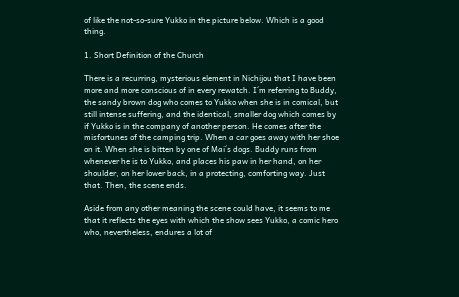of like the not-so-sure Yukko in the picture below. Which is a good thing.

1. Short Definition of the Church

There is a recurring, mysterious element in Nichijou that I have been more and more conscious of in every rewatch. I´m referring to Buddy, the sandy brown dog who comes to Yukko when she is in comical, but still intense suffering, and the identical, smaller dog which comes by if Yukko is in the company of another person. He comes after the misfortunes of the camping trip. When a car goes away with her shoe on it. When she is bitten by one of Mai´s dogs. Buddy runs from whenever he is to Yukko, and places his paw in her hand, on her shoulder, on her lower back, in a protecting, comforting way. Just that. Then, the scene ends.

Aside from any other meaning the scene could have, it seems to me that it reflects the eyes with which the show sees Yukko, a comic hero who, nevertheless, endures a lot of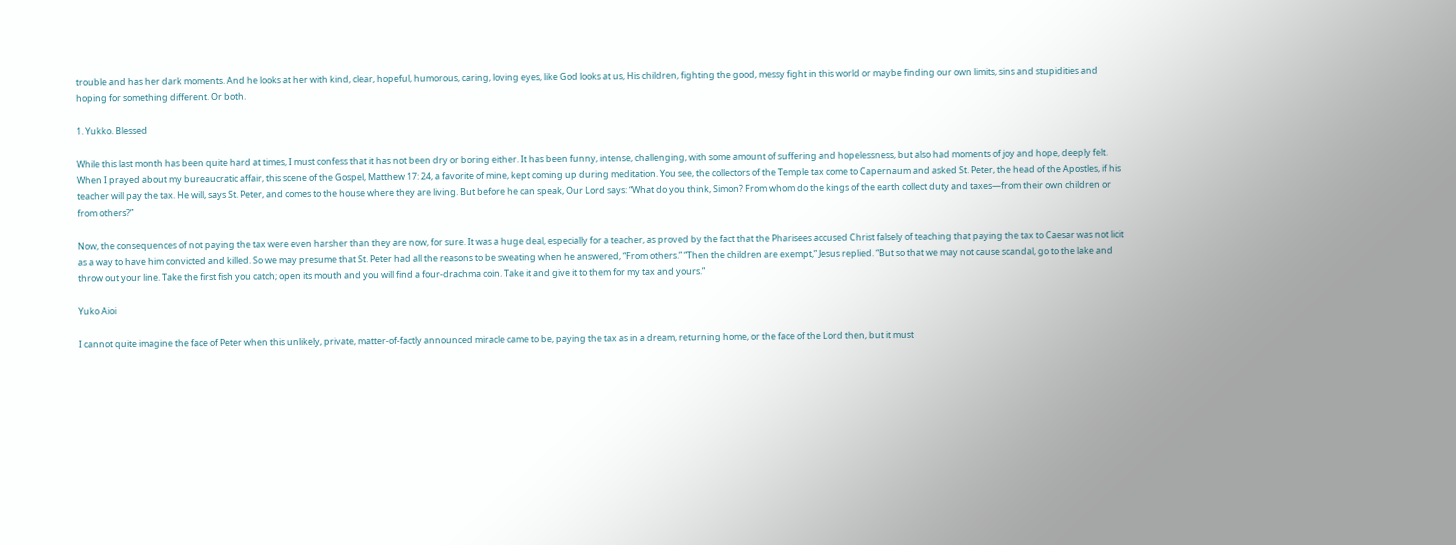trouble and has her dark moments. And he looks at her with kind, clear, hopeful, humorous, caring, loving eyes, like God looks at us, His children, fighting the good, messy fight in this world or maybe finding our own limits, sins and stupidities and hoping for something different. Or both.

1. Yukko. Blessed

While this last month has been quite hard at times, I must confess that it has not been dry or boring either. It has been funny, intense, challenging, with some amount of suffering and hopelessness, but also had moments of joy and hope, deeply felt. When I prayed about my bureaucratic affair, this scene of the Gospel, Matthew 17: 24, a favorite of mine, kept coming up during meditation. You see, the collectors of the Temple tax come to Capernaum and asked St. Peter, the head of the Apostles, if his teacher will pay the tax. He will, says St. Peter, and comes to the house where they are living. But before he can speak, Our Lord says: “What do you think, Simon? From whom do the kings of the earth collect duty and taxes—from their own children or from others?”

Now, the consequences of not paying the tax were even harsher than they are now, for sure. It was a huge deal, especially for a teacher, as proved by the fact that the Pharisees accused Christ falsely of teaching that paying the tax to Caesar was not licit as a way to have him convicted and killed. So we may presume that St. Peter had all the reasons to be sweating when he answered, “From others.” “Then the children are exempt,” Jesus replied. “But so that we may not cause scandal, go to the lake and throw out your line. Take the first fish you catch; open its mouth and you will find a four-drachma coin. Take it and give it to them for my tax and yours.”

Yuko Aioi

I cannot quite imagine the face of Peter when this unlikely, private, matter-of-factly announced miracle came to be, paying the tax as in a dream, returning home, or the face of the Lord then, but it must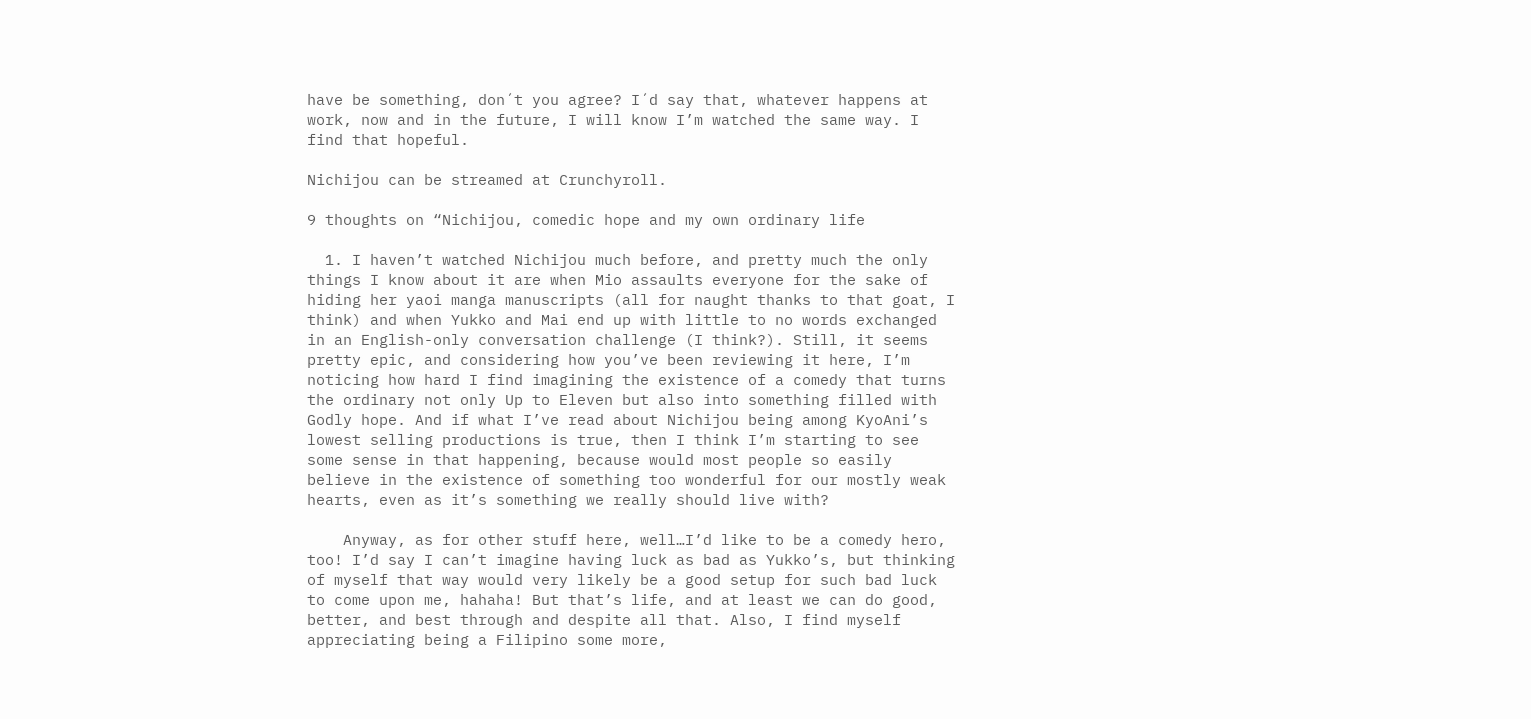have be something, don´t you agree? I´d say that, whatever happens at work, now and in the future, I will know I’m watched the same way. I find that hopeful.

Nichijou can be streamed at Crunchyroll.

9 thoughts on “Nichijou, comedic hope and my own ordinary life

  1. I haven’t watched Nichijou much before, and pretty much the only things I know about it are when Mio assaults everyone for the sake of hiding her yaoi manga manuscripts (all for naught thanks to that goat, I think) and when Yukko and Mai end up with little to no words exchanged in an English-only conversation challenge (I think?). Still, it seems pretty epic, and considering how you’ve been reviewing it here, I’m noticing how hard I find imagining the existence of a comedy that turns the ordinary not only Up to Eleven but also into something filled with Godly hope. And if what I’ve read about Nichijou being among KyoAni’s lowest selling productions is true, then I think I’m starting to see some sense in that happening, because would most people so easily believe in the existence of something too wonderful for our mostly weak hearts, even as it’s something we really should live with?

    Anyway, as for other stuff here, well…I’d like to be a comedy hero, too! I’d say I can’t imagine having luck as bad as Yukko’s, but thinking of myself that way would very likely be a good setup for such bad luck to come upon me, hahaha! But that’s life, and at least we can do good, better, and best through and despite all that. Also, I find myself appreciating being a Filipino some more,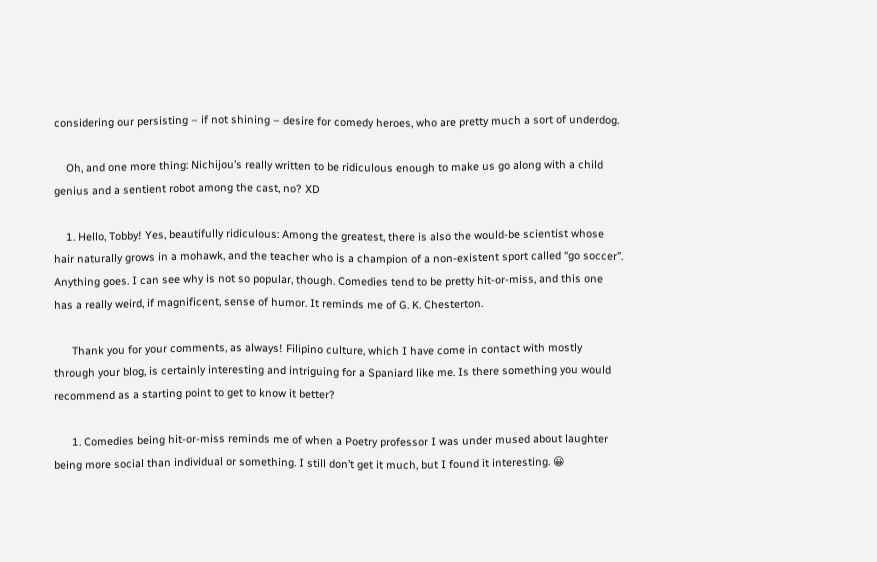considering our persisting – if not shining – desire for comedy heroes, who are pretty much a sort of underdog.

    Oh, and one more thing: Nichijou’s really written to be ridiculous enough to make us go along with a child genius and a sentient robot among the cast, no? XD

    1. Hello, Tobby! Yes, beautifully ridiculous: Among the greatest, there is also the would-be scientist whose hair naturally grows in a mohawk, and the teacher who is a champion of a non-existent sport called “go soccer”. Anything goes. I can see why is not so popular, though. Comedies tend to be pretty hit-or-miss, and this one has a really weird, if magnificent, sense of humor. It reminds me of G. K. Chesterton.

      Thank you for your comments, as always! Filipino culture, which I have come in contact with mostly through your blog, is certainly interesting and intriguing for a Spaniard like me. Is there something you would recommend as a starting point to get to know it better?

      1. Comedies being hit-or-miss reminds me of when a Poetry professor I was under mused about laughter being more social than individual or something. I still don’t get it much, but I found it interesting. 😀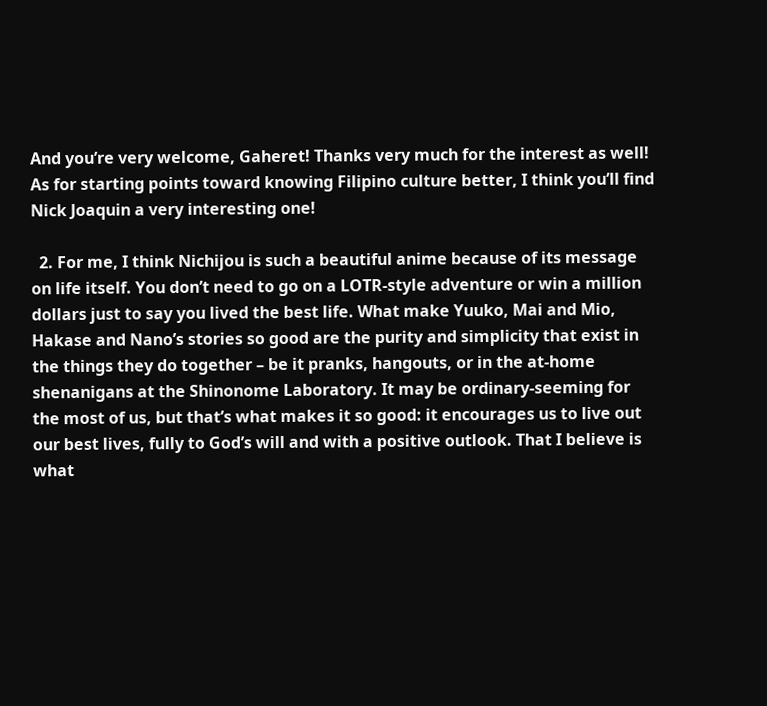And you’re very welcome, Gaheret! Thanks very much for the interest as well! As for starting points toward knowing Filipino culture better, I think you’ll find Nick Joaquin a very interesting one!

  2. For me, I think Nichijou is such a beautiful anime because of its message on life itself. You don’t need to go on a LOTR-style adventure or win a million dollars just to say you lived the best life. What make Yuuko, Mai and Mio, Hakase and Nano’s stories so good are the purity and simplicity that exist in the things they do together – be it pranks, hangouts, or in the at-home shenanigans at the Shinonome Laboratory. It may be ordinary-seeming for the most of us, but that’s what makes it so good: it encourages us to live out our best lives, fully to God’s will and with a positive outlook. That I believe is what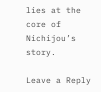lies at the core of Nichijou’s story.

Leave a Reply